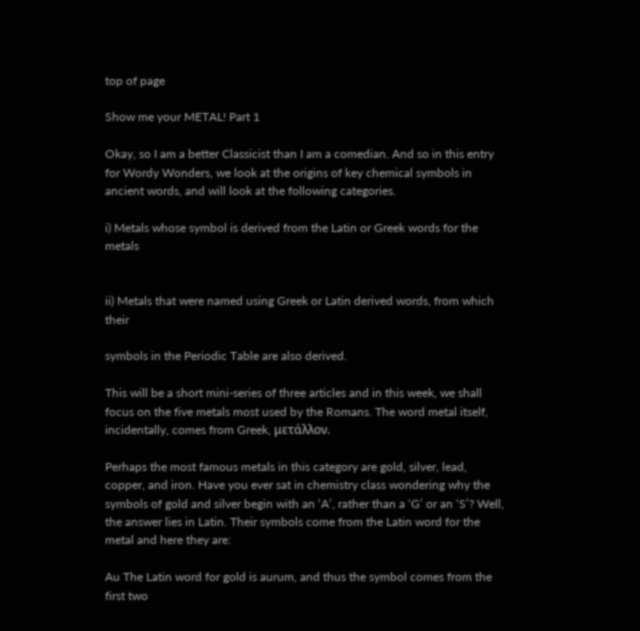top of page

Show me your METAL! Part 1

Okay, so I am a better Classicist than I am a comedian. And so in this entry for Wordy Wonders, we look at the origins of key chemical symbols in ancient words, and will look at the following categories.

i) Metals whose symbol is derived from the Latin or Greek words for the metals


ii) Metals that were named using Greek or Latin derived words, from which their

symbols in the Periodic Table are also derived.

This will be a short mini-series of three articles and in this week, we shall focus on the five metals most used by the Romans. The word metal itself, incidentally, comes from Greek, μετάλλον.

Perhaps the most famous metals in this category are gold, silver, lead, copper, and iron. Have you ever sat in chemistry class wondering why the symbols of gold and silver begin with an ‘A’, rather than a ‘G’ or an ‘S’? Well, the answer lies in Latin. Their symbols come from the Latin word for the metal and here they are:

Au The Latin word for gold is aurum, and thus the symbol comes from the first two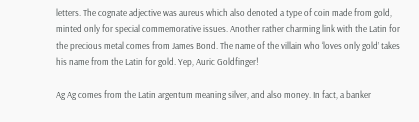letters. The cognate adjective was aureus which also denoted a type of coin made from gold, minted only for special commemorative issues. Another rather charming link with the Latin for the precious metal comes from James Bond. The name of the villain who ‘loves only gold’ takes his name from the Latin for gold. Yep, Auric Goldfinger!

Ag Ag comes from the Latin argentum meaning silver, and also money. In fact, a banker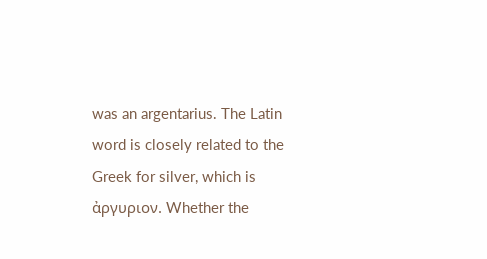was an argentarius. The Latin word is closely related to the Greek for silver, which is ἀργυριον. Whether the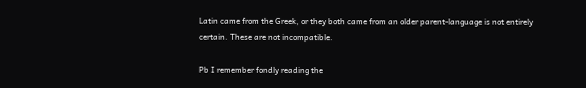Latin came from the Greek, or they both came from an older parent-language is not entirely certain. These are not incompatible.

Pb I remember fondly reading the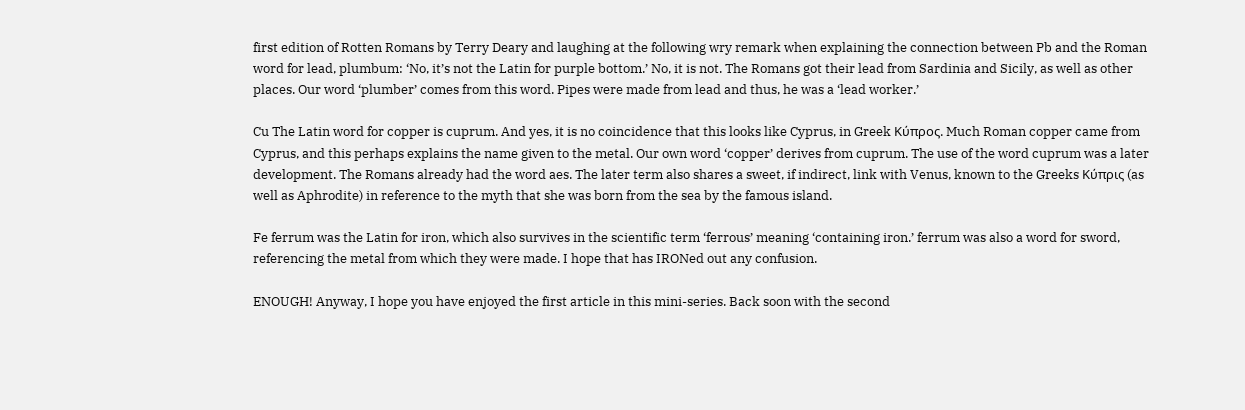first edition of Rotten Romans by Terry Deary and laughing at the following wry remark when explaining the connection between Pb and the Roman word for lead, plumbum: ‘No, it’s not the Latin for purple bottom.’ No, it is not. The Romans got their lead from Sardinia and Sicily, as well as other places. Our word ‘plumber’ comes from this word. Pipes were made from lead and thus, he was a ‘lead worker.’

Cu The Latin word for copper is cuprum. And yes, it is no coincidence that this looks like Cyprus, in Greek Κύπρος. Much Roman copper came from Cyprus, and this perhaps explains the name given to the metal. Our own word ‘copper’ derives from cuprum. The use of the word cuprum was a later development. The Romans already had the word aes. The later term also shares a sweet, if indirect, link with Venus, known to the Greeks Κύπρις (as well as Aphrodite) in reference to the myth that she was born from the sea by the famous island.

Fe ferrum was the Latin for iron, which also survives in the scientific term ‘ferrous’ meaning ‘containing iron.’ ferrum was also a word for sword, referencing the metal from which they were made. I hope that has IRONed out any confusion.

ENOUGH! Anyway, I hope you have enjoyed the first article in this mini-series. Back soon with the second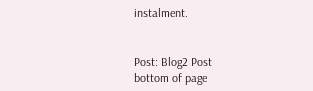instalment.


Post: Blog2 Post
bottom of page